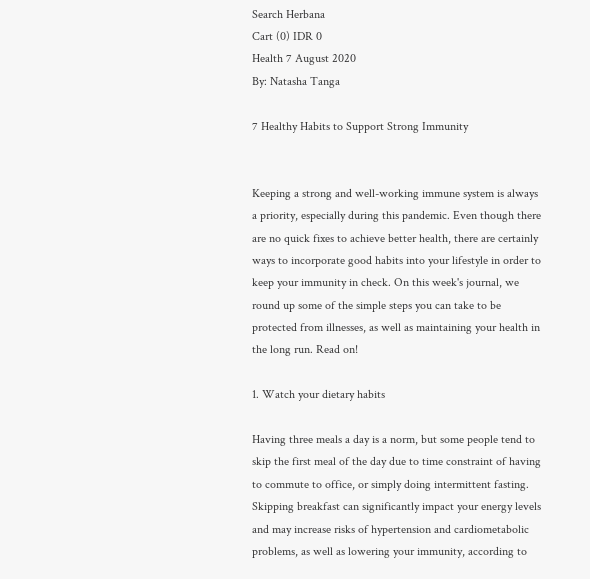Search Herbana
Cart (0) IDR 0
Health 7 August 2020
By: Natasha Tanga

7 Healthy Habits to Support Strong Immunity


Keeping a strong and well-working immune system is always a priority, especially during this pandemic. Even though there are no quick fixes to achieve better health, there are certainly ways to incorporate good habits into your lifestyle in order to keep your immunity in check. On this week's journal, we round up some of the simple steps you can take to be protected from illnesses, as well as maintaining your health in the long run. Read on!

1. Watch your dietary habits

Having three meals a day is a norm, but some people tend to skip the first meal of the day due to time constraint of having to commute to office, or simply doing intermittent fasting. Skipping breakfast can significantly impact your energy levels and may increase risks of hypertension and cardiometabolic problems, as well as lowering your immunity, according to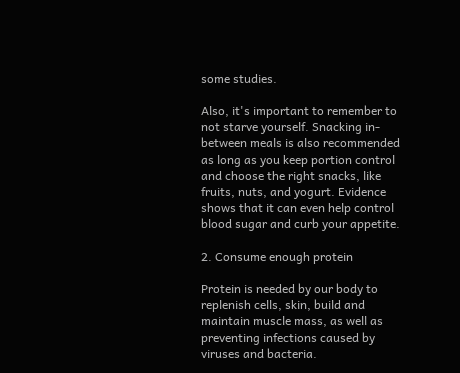some studies.

Also, it's important to remember to not starve yourself. Snacking in-between meals is also recommended as long as you keep portion control and choose the right snacks, like fruits, nuts, and yogurt. Evidence shows that it can even help control blood sugar and curb your appetite.

2. Consume enough protein

Protein is needed by our body to replenish cells, skin, build and maintain muscle mass, as well as preventing infections caused by viruses and bacteria.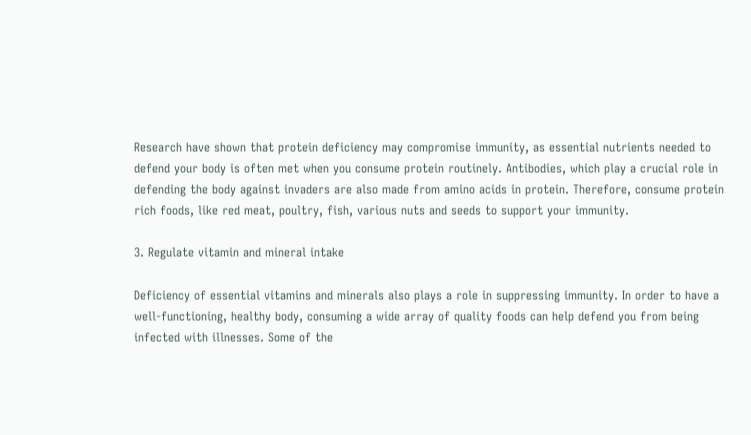Research have shown that protein deficiency may compromise immunity, as essential nutrients needed to defend your body is often met when you consume protein routinely. Antibodies, which play a crucial role in defending the body against invaders are also made from amino acids in protein. Therefore, consume protein rich foods, like red meat, poultry, fish, various nuts and seeds to support your immunity.

3. Regulate vitamin and mineral intake

Deficiency of essential vitamins and minerals also plays a role in suppressing immunity. In order to have a well-functioning, healthy body, consuming a wide array of quality foods can help defend you from being infected with illnesses. Some of the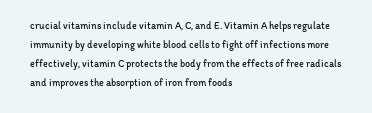crucial vitamins include vitamin A, C, and E. Vitamin A helps regulate immunity by developing white blood cells to fight off infections more effectively, vitamin C protects the body from the effects of free radicals and improves the absorption of iron from foods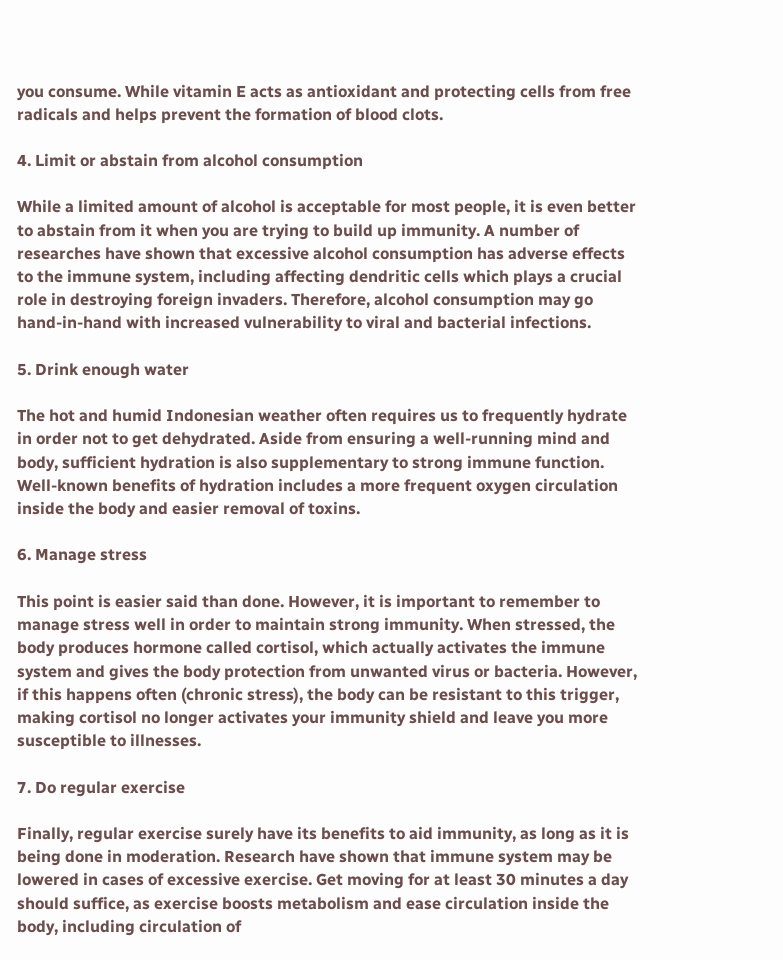you consume. While vitamin E acts as antioxidant and protecting cells from free radicals and helps prevent the formation of blood clots.

4. Limit or abstain from alcohol consumption

While a limited amount of alcohol is acceptable for most people, it is even better to abstain from it when you are trying to build up immunity. A number of researches have shown that excessive alcohol consumption has adverse effects to the immune system, including affecting dendritic cells which plays a crucial role in destroying foreign invaders. Therefore, alcohol consumption may go hand-in-hand with increased vulnerability to viral and bacterial infections.

5. Drink enough water

The hot and humid Indonesian weather often requires us to frequently hydrate in order not to get dehydrated. Aside from ensuring a well-running mind and body, sufficient hydration is also supplementary to strong immune function. Well-known benefits of hydration includes a more frequent oxygen circulation inside the body and easier removal of toxins.

6. Manage stress

This point is easier said than done. However, it is important to remember to manage stress well in order to maintain strong immunity. When stressed, the body produces hormone called cortisol, which actually activates the immune system and gives the body protection from unwanted virus or bacteria. However, if this happens often (chronic stress), the body can be resistant to this trigger, making cortisol no longer activates your immunity shield and leave you more susceptible to illnesses.

7. Do regular exercise

Finally, regular exercise surely have its benefits to aid immunity, as long as it is being done in moderation. Research have shown that immune system may be lowered in cases of excessive exercise. Get moving for at least 30 minutes a day should suffice, as exercise boosts metabolism and ease circulation inside the body, including circulation of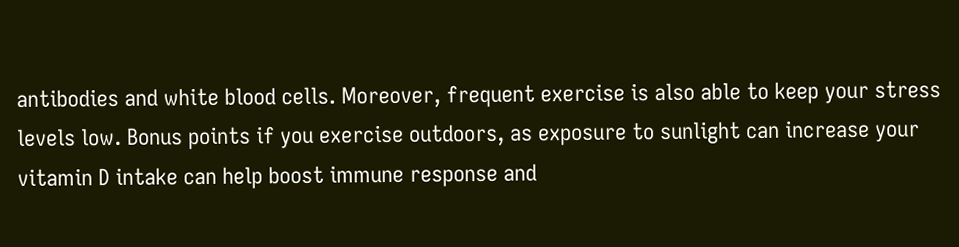antibodies and white blood cells. Moreover, frequent exercise is also able to keep your stress levels low. Bonus points if you exercise outdoors, as exposure to sunlight can increase your vitamin D intake can help boost immune response and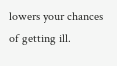lowers your chances of getting ill.